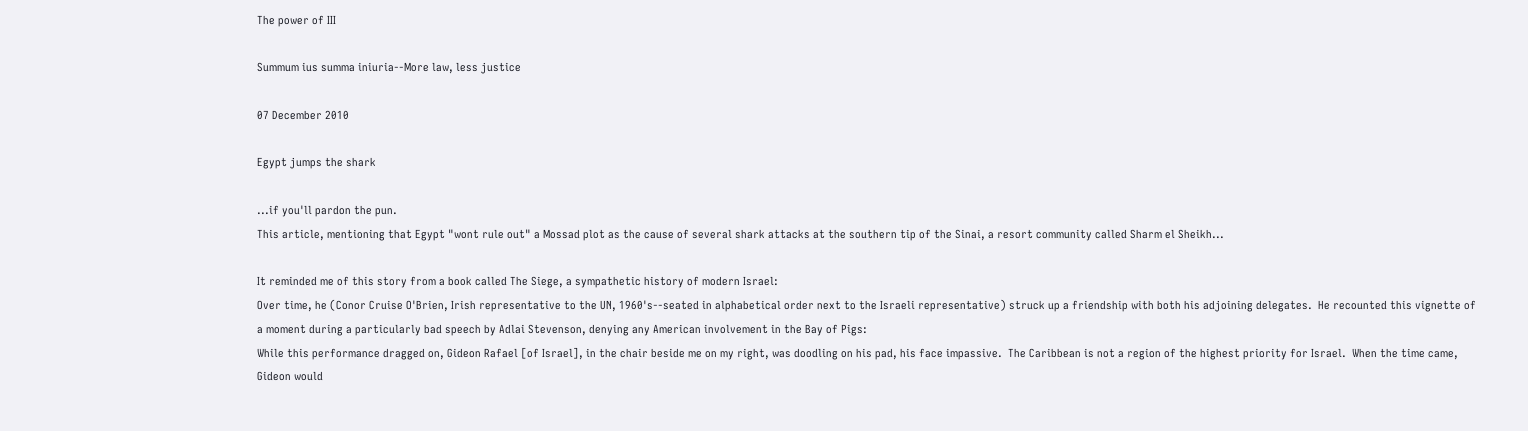The power of III

Summum ius summa iniuria--More law, less justice

07 December 2010

Egypt jumps the shark

...if you'll pardon the pun.
This article, mentioning that Egypt "wont rule out" a Mossad plot as the cause of several shark attacks at the southern tip of the Sinai, a resort community called Sharm el Sheikh...

It reminded me of this story from a book called The Siege, a sympathetic history of modern Israel:
Over time, he (Conor Cruise O'Brien, Irish representative to the UN, 1960's--seated in alphabetical order next to the Israeli representative) struck up a friendship with both his adjoining delegates.  He recounted this vignette of a moment during a particularly bad speech by Adlai Stevenson, denying any American involvement in the Bay of Pigs:
While this performance dragged on, Gideon Rafael [of Israel], in the chair beside me on my right, was doodling on his pad, his face impassive.  The Caribbean is not a region of the highest priority for Israel.  When the time came, Gideon would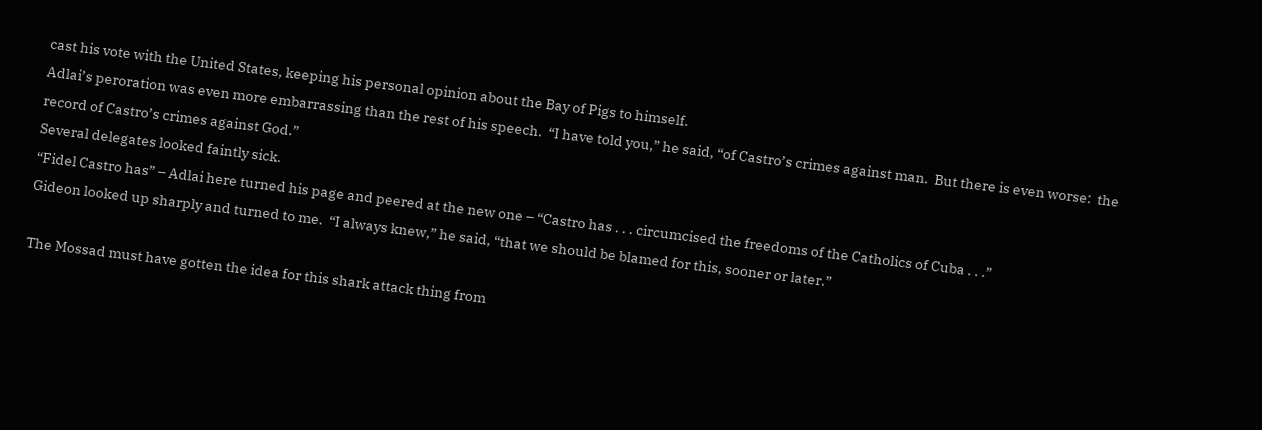cast his vote with the United States, keeping his personal opinion about the Bay of Pigs to himself.
Adlai’s peroration was even more embarrassing than the rest of his speech.  “I have told you,” he said, “of Castro’s crimes against man.  But there is even worse:  the record of Castro’s crimes against God.”
Several delegates looked faintly sick.
“Fidel Castro has” – Adlai here turned his page and peered at the new one – “Castro has . . . circumcised the freedoms of the Catholics of Cuba . . .”
Gideon looked up sharply and turned to me.  “I always knew,” he said, “that we should be blamed for this, sooner or later.”

The Mossad must have gotten the idea for this shark attack thing from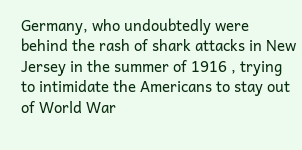Germany, who undoubtedly were behind the rash of shark attacks in New Jersey in the summer of 1916 , trying to intimidate the Americans to stay out of World War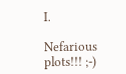I.

Nefarious plots!!! ;-)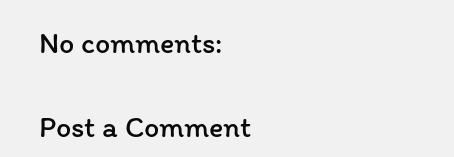No comments:

Post a Comment